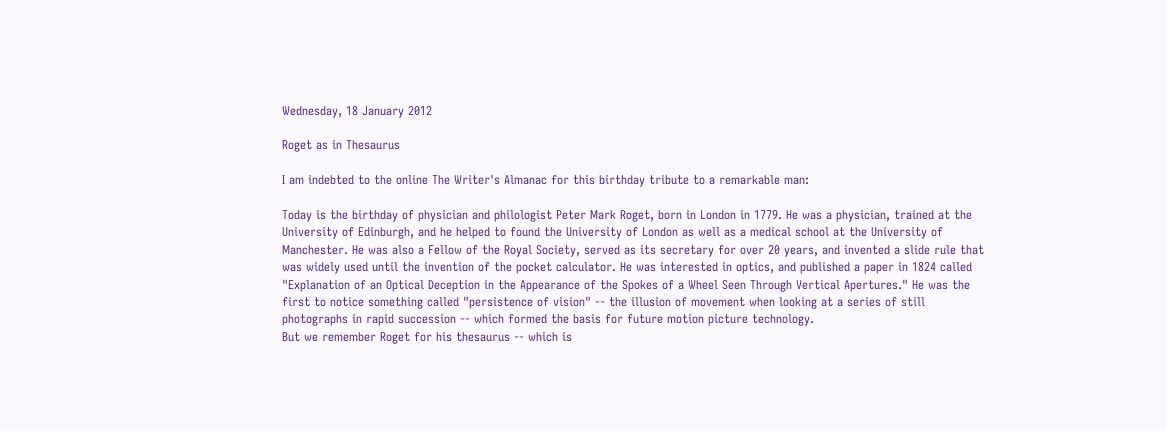Wednesday, 18 January 2012

Roget as in Thesaurus

I am indebted to the online The Writer's Almanac for this birthday tribute to a remarkable man:

Today is the birthday of physician and philologist Peter Mark Roget, born in London in 1779. He was a physician, trained at the University of Edinburgh, and he helped to found the University of London as well as a medical school at the University of Manchester. He was also a Fellow of the Royal Society, served as its secretary for over 20 years, and invented a slide rule that was widely used until the invention of the pocket calculator. He was interested in optics, and published a paper in 1824 called "Explanation of an Optical Deception in the Appearance of the Spokes of a Wheel Seen Through Vertical Apertures." He was the first to notice something called "persistence of vision" -- the illusion of movement when looking at a series of still photographs in rapid succession -- which formed the basis for future motion picture technology.
But we remember Roget for his thesaurus -- which is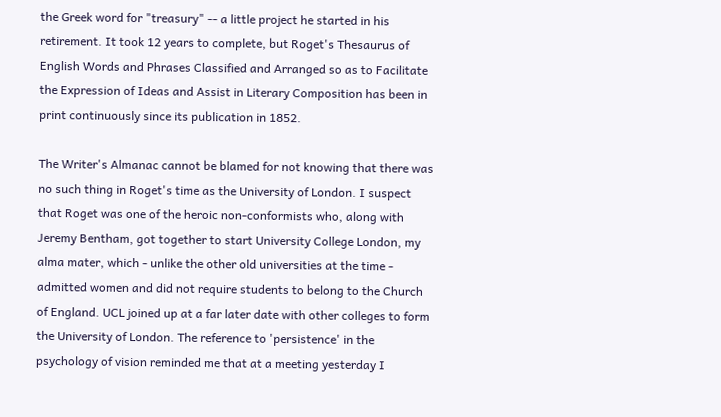the Greek word for "treasury" -- a little project he started in his retirement. It took 12 years to complete, but Roget's Thesaurus of English Words and Phrases Classified and Arranged so as to Facilitate the Expression of Ideas and Assist in Literary Composition has been in print continuously since its publication in 1852.

The Writer's Almanac cannot be blamed for not knowing that there was no such thing in Roget's time as the University of London. I suspect that Roget was one of the heroic non-conformists who, along with Jeremy Bentham, got together to start University College London, my alma mater, which - unlike the other old universities at the time - admitted women and did not require students to belong to the Church of England. UCL joined up at a far later date with other colleges to form the University of London. The reference to 'persistence' in the psychology of vision reminded me that at a meeting yesterday I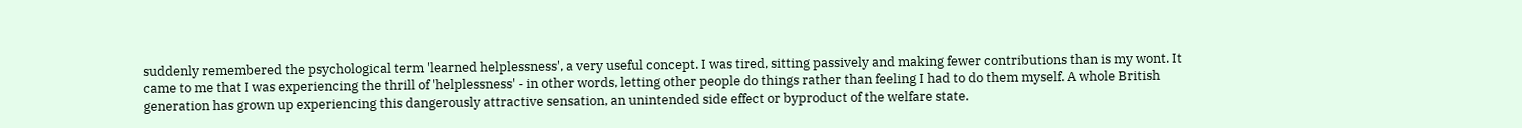suddenly remembered the psychological term 'learned helplessness', a very useful concept. I was tired, sitting passively and making fewer contributions than is my wont. It came to me that I was experiencing the thrill of 'helplessness' - in other words, letting other people do things rather than feeling I had to do them myself. A whole British generation has grown up experiencing this dangerously attractive sensation, an unintended side effect or byproduct of the welfare state.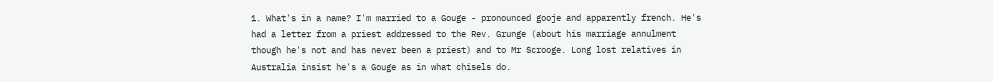1. What's in a name? I'm married to a Gouge - pronounced gooje and apparently french. He's had a letter from a priest addressed to the Rev. Grunge (about his marriage annulment though he's not and has never been a priest) and to Mr Scrooge. Long lost relatives in Australia insist he's a Gouge as in what chisels do.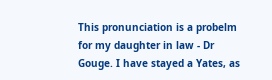This pronunciation is a probelm for my daughter in law - Dr Gouge. I have stayed a Yates, as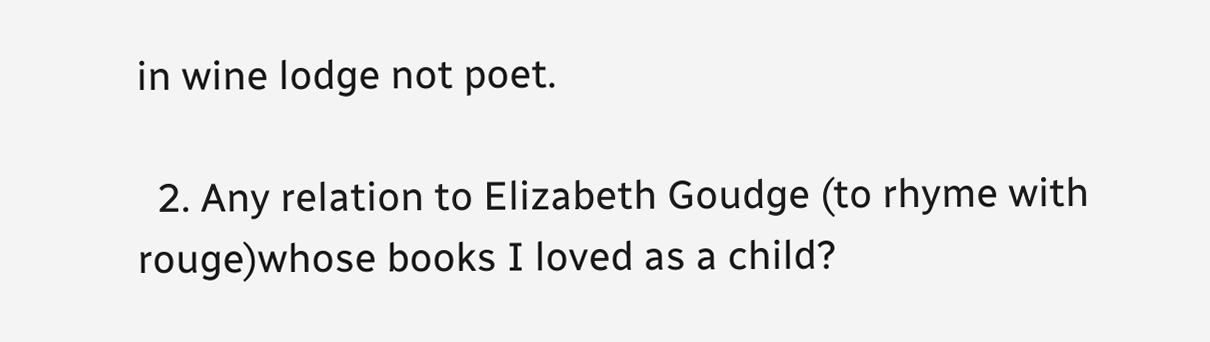in wine lodge not poet.

  2. Any relation to Elizabeth Goudge (to rhyme with rouge)whose books I loved as a child?